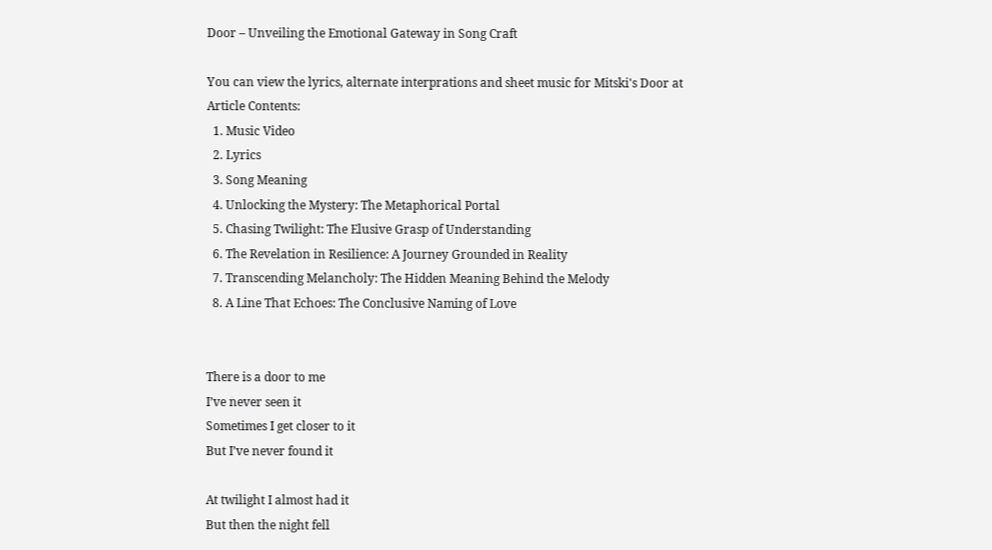Door – Unveiling the Emotional Gateway in Song Craft

You can view the lyrics, alternate interprations and sheet music for Mitski's Door at
Article Contents:
  1. Music Video
  2. Lyrics
  3. Song Meaning
  4. Unlocking the Mystery: The Metaphorical Portal
  5. Chasing Twilight: The Elusive Grasp of Understanding
  6. The Revelation in Resilience: A Journey Grounded in Reality
  7. Transcending Melancholy: The Hidden Meaning Behind the Melody
  8. A Line That Echoes: The Conclusive Naming of Love


There is a door to me
I’ve never seen it
Sometimes I get closer to it
But I’ve never found it

At twilight I almost had it
But then the night fell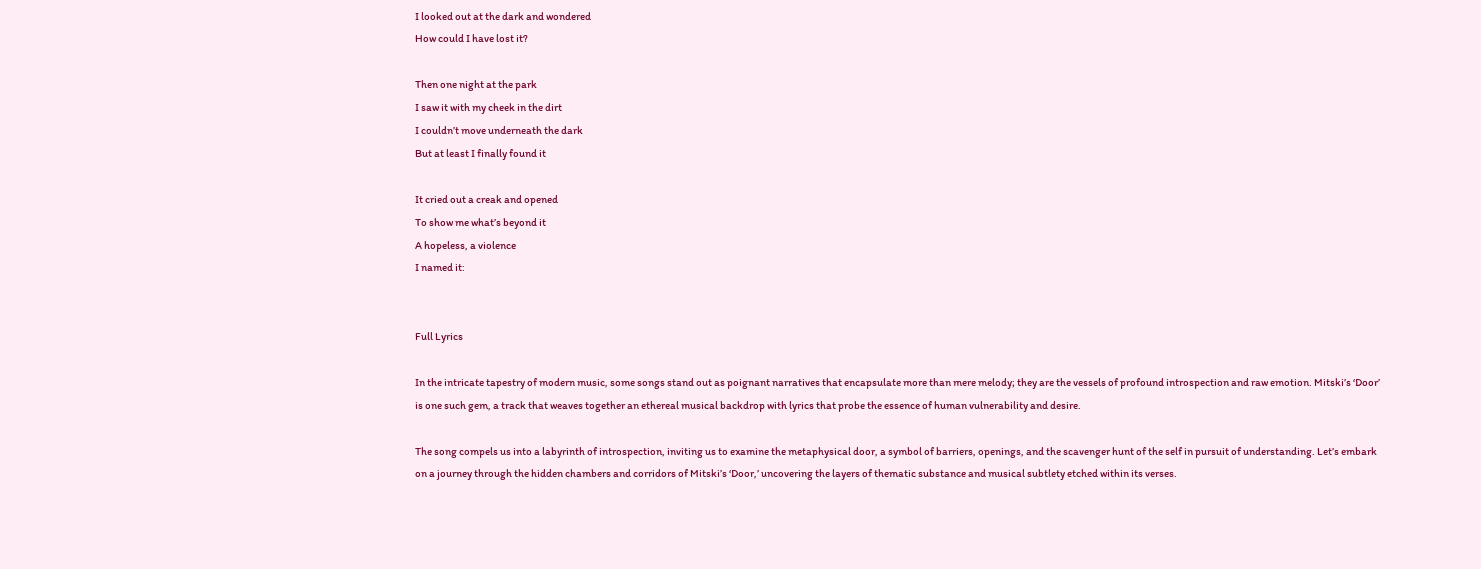I looked out at the dark and wondered
How could I have lost it?

Then one night at the park
I saw it with my cheek in the dirt
I couldn’t move underneath the dark
But at least I finally found it

It cried out a creak and opened
To show me what’s beyond it
A hopeless, a violence
I named it:


Full Lyrics

In the intricate tapestry of modern music, some songs stand out as poignant narratives that encapsulate more than mere melody; they are the vessels of profound introspection and raw emotion. Mitski’s ‘Door’ is one such gem, a track that weaves together an ethereal musical backdrop with lyrics that probe the essence of human vulnerability and desire.

The song compels us into a labyrinth of introspection, inviting us to examine the metaphysical door, a symbol of barriers, openings, and the scavenger hunt of the self in pursuit of understanding. Let’s embark on a journey through the hidden chambers and corridors of Mitski’s ‘Door,’ uncovering the layers of thematic substance and musical subtlety etched within its verses.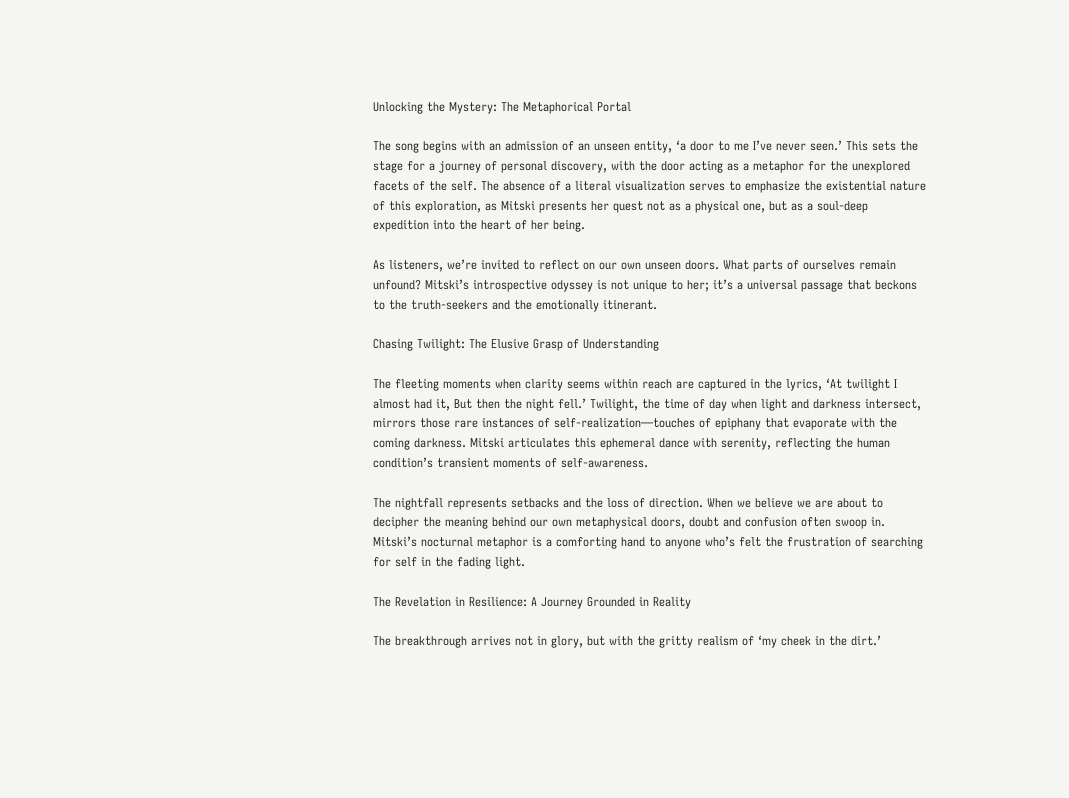Unlocking the Mystery: The Metaphorical Portal

The song begins with an admission of an unseen entity, ‘a door to me I’ve never seen.’ This sets the stage for a journey of personal discovery, with the door acting as a metaphor for the unexplored facets of the self. The absence of a literal visualization serves to emphasize the existential nature of this exploration, as Mitski presents her quest not as a physical one, but as a soul-deep expedition into the heart of her being.

As listeners, we’re invited to reflect on our own unseen doors. What parts of ourselves remain unfound? Mitski’s introspective odyssey is not unique to her; it’s a universal passage that beckons to the truth-seekers and the emotionally itinerant.

Chasing Twilight: The Elusive Grasp of Understanding

The fleeting moments when clarity seems within reach are captured in the lyrics, ‘At twilight I almost had it, But then the night fell.’ Twilight, the time of day when light and darkness intersect, mirrors those rare instances of self-realization—touches of epiphany that evaporate with the coming darkness. Mitski articulates this ephemeral dance with serenity, reflecting the human condition’s transient moments of self-awareness.

The nightfall represents setbacks and the loss of direction. When we believe we are about to decipher the meaning behind our own metaphysical doors, doubt and confusion often swoop in. Mitski’s nocturnal metaphor is a comforting hand to anyone who’s felt the frustration of searching for self in the fading light.

The Revelation in Resilience: A Journey Grounded in Reality

The breakthrough arrives not in glory, but with the gritty realism of ‘my cheek in the dirt.’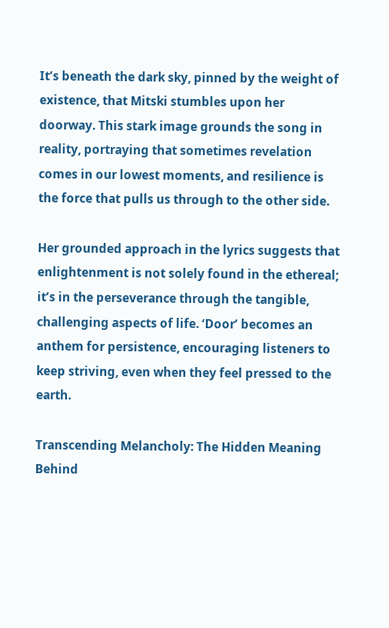It’s beneath the dark sky, pinned by the weight of existence, that Mitski stumbles upon her doorway. This stark image grounds the song in reality, portraying that sometimes revelation comes in our lowest moments, and resilience is the force that pulls us through to the other side.

Her grounded approach in the lyrics suggests that enlightenment is not solely found in the ethereal; it’s in the perseverance through the tangible, challenging aspects of life. ‘Door’ becomes an anthem for persistence, encouraging listeners to keep striving, even when they feel pressed to the earth.

Transcending Melancholy: The Hidden Meaning Behind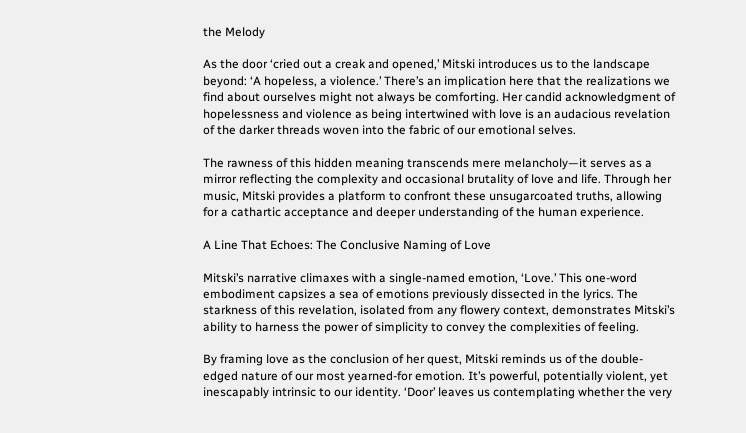the Melody

As the door ‘cried out a creak and opened,’ Mitski introduces us to the landscape beyond: ‘A hopeless, a violence.’ There’s an implication here that the realizations we find about ourselves might not always be comforting. Her candid acknowledgment of hopelessness and violence as being intertwined with love is an audacious revelation of the darker threads woven into the fabric of our emotional selves.

The rawness of this hidden meaning transcends mere melancholy—it serves as a mirror reflecting the complexity and occasional brutality of love and life. Through her music, Mitski provides a platform to confront these unsugarcoated truths, allowing for a cathartic acceptance and deeper understanding of the human experience.

A Line That Echoes: The Conclusive Naming of Love

Mitski’s narrative climaxes with a single-named emotion, ‘Love.’ This one-word embodiment capsizes a sea of emotions previously dissected in the lyrics. The starkness of this revelation, isolated from any flowery context, demonstrates Mitski’s ability to harness the power of simplicity to convey the complexities of feeling.

By framing love as the conclusion of her quest, Mitski reminds us of the double-edged nature of our most yearned-for emotion. It’s powerful, potentially violent, yet inescapably intrinsic to our identity. ‘Door’ leaves us contemplating whether the very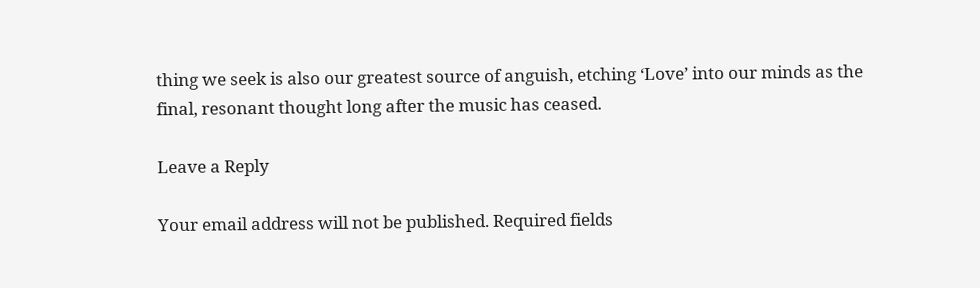thing we seek is also our greatest source of anguish, etching ‘Love’ into our minds as the final, resonant thought long after the music has ceased.

Leave a Reply

Your email address will not be published. Required fields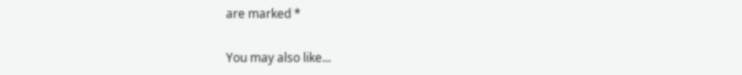are marked *

You may also like...